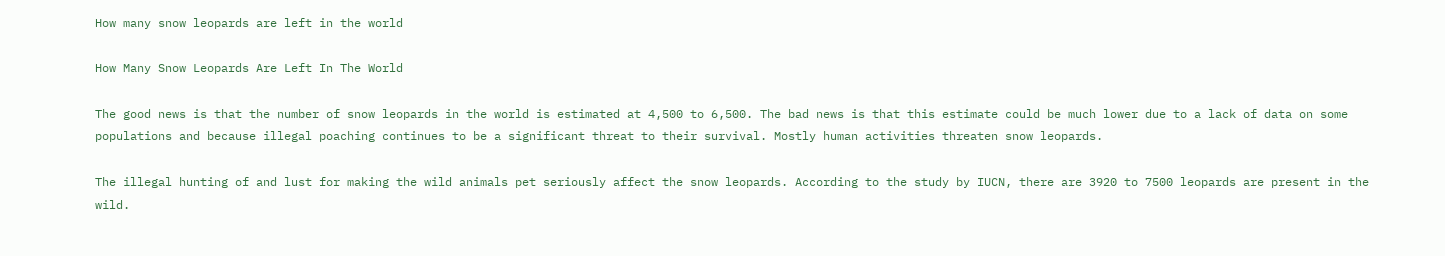How many snow leopards are left in the world

How Many Snow Leopards Are Left In The World

The good news is that the number of snow leopards in the world is estimated at 4,500 to 6,500. The bad news is that this estimate could be much lower due to a lack of data on some populations and because illegal poaching continues to be a significant threat to their survival. Mostly human activities threaten snow leopards.

The illegal hunting of and lust for making the wild animals pet seriously affect the snow leopards. According to the study by IUCN, there are 3920 to 7500 leopards are present in the wild.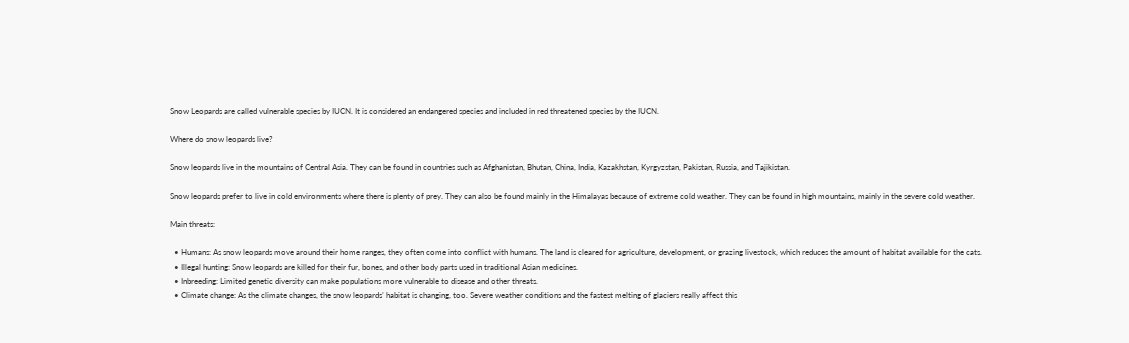Snow Leopards are called vulnerable species by IUCN. It is considered an endangered species and included in red threatened species by the IUCN.

Where do snow leopards live?

Snow leopards live in the mountains of Central Asia. They can be found in countries such as Afghanistan, Bhutan, China, India, Kazakhstan, Kyrgyzstan, Pakistan, Russia, and Tajikistan.

Snow leopards prefer to live in cold environments where there is plenty of prey. They can also be found mainly in the Himalayas because of extreme cold weather. They can be found in high mountains, mainly in the severe cold weather.

Main threats:

  • Humans: As snow leopards move around their home ranges, they often come into conflict with humans. The land is cleared for agriculture, development, or grazing livestock, which reduces the amount of habitat available for the cats.
  • Illegal hunting: Snow leopards are killed for their fur, bones, and other body parts used in traditional Asian medicines.
  • Inbreeding: Limited genetic diversity can make populations more vulnerable to disease and other threats.
  • Climate change: As the climate changes, the snow leopards’ habitat is changing, too. Severe weather conditions and the fastest melting of glaciers really affect this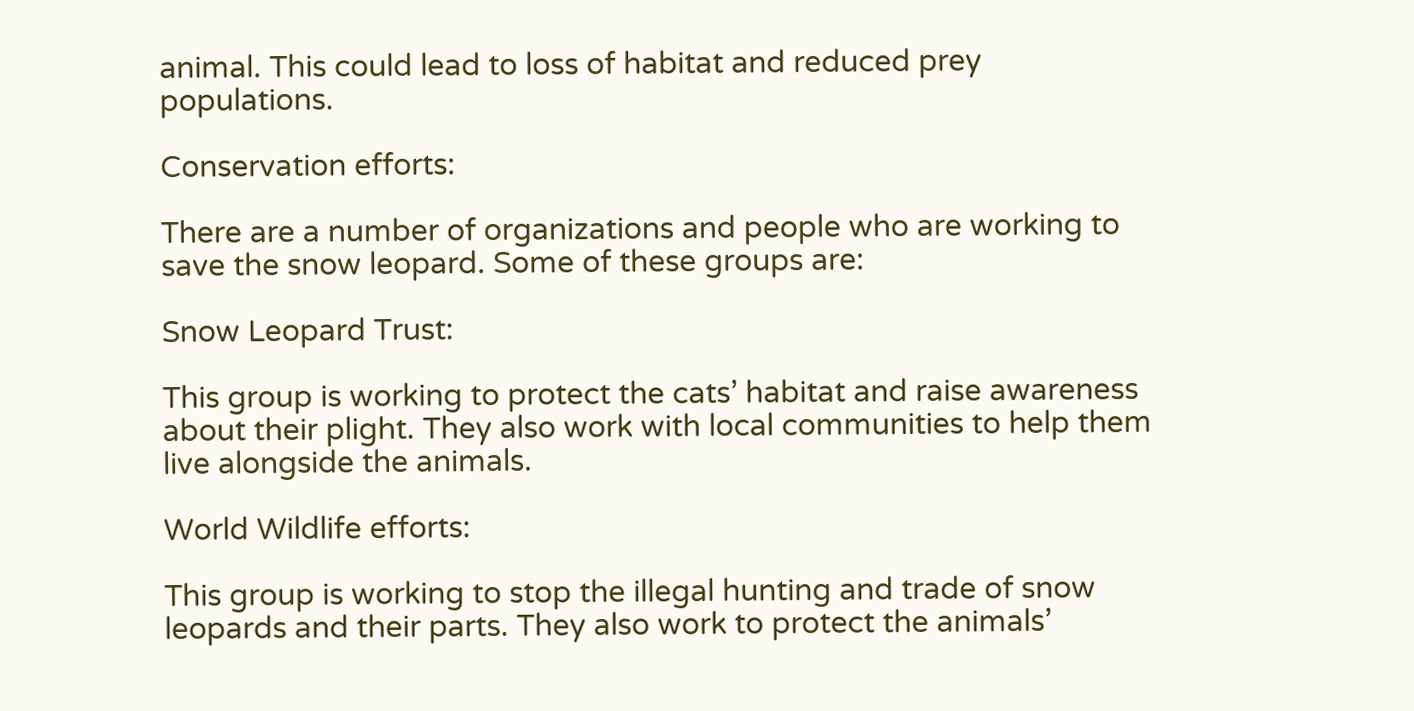animal. This could lead to loss of habitat and reduced prey populations.

Conservation efforts:

There are a number of organizations and people who are working to save the snow leopard. Some of these groups are:

Snow Leopard Trust:

This group is working to protect the cats’ habitat and raise awareness about their plight. They also work with local communities to help them live alongside the animals.

World Wildlife efforts:

This group is working to stop the illegal hunting and trade of snow leopards and their parts. They also work to protect the animals’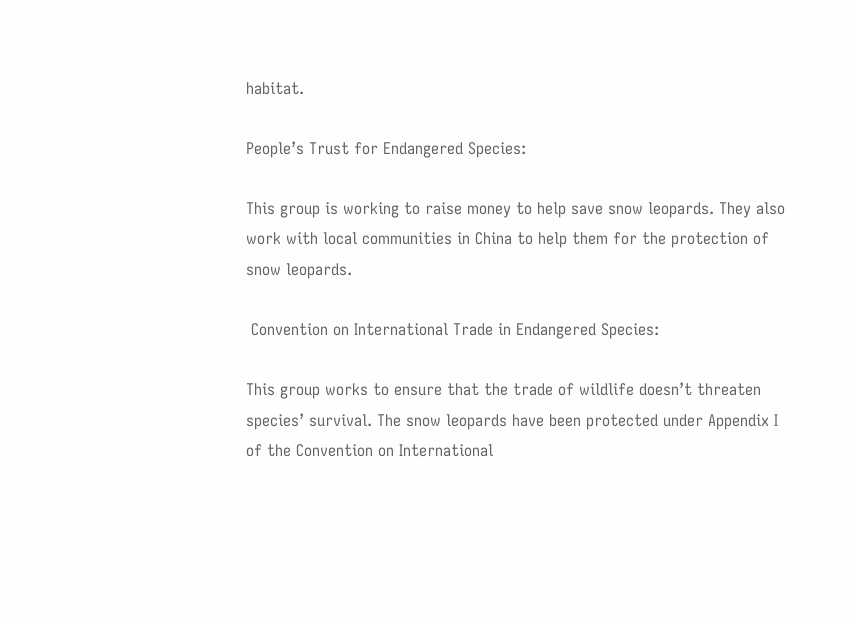habitat.

People’s Trust for Endangered Species:

This group is working to raise money to help save snow leopards. They also work with local communities in China to help them for the protection of snow leopards.

 Convention on International Trade in Endangered Species:

This group works to ensure that the trade of wildlife doesn’t threaten species’ survival. The snow leopards have been protected under Appendix I of the Convention on International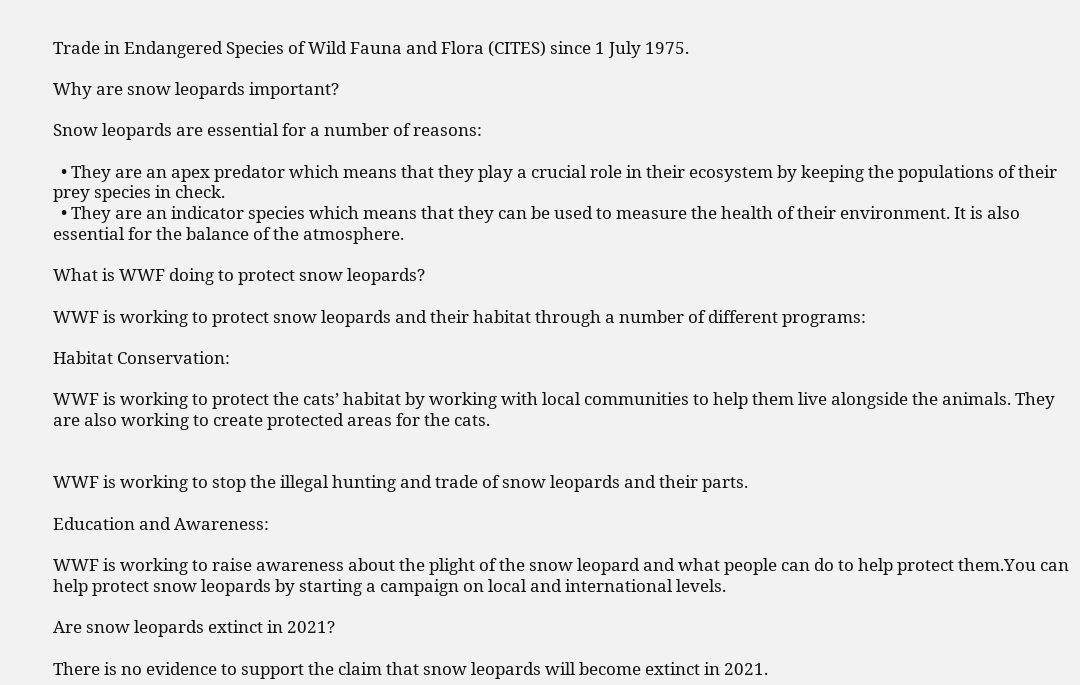Trade in Endangered Species of Wild Fauna and Flora (CITES) since 1 July 1975.

Why are snow leopards important?

Snow leopards are essential for a number of reasons:

  • They are an apex predator which means that they play a crucial role in their ecosystem by keeping the populations of their prey species in check.
  • They are an indicator species which means that they can be used to measure the health of their environment. It is also essential for the balance of the atmosphere.

What is WWF doing to protect snow leopards?

WWF is working to protect snow leopards and their habitat through a number of different programs:

Habitat Conservation:

WWF is working to protect the cats’ habitat by working with local communities to help them live alongside the animals. They are also working to create protected areas for the cats.


WWF is working to stop the illegal hunting and trade of snow leopards and their parts.

Education and Awareness:

WWF is working to raise awareness about the plight of the snow leopard and what people can do to help protect them.You can help protect snow leopards by starting a campaign on local and international levels.

Are snow leopards extinct in 2021?

There is no evidence to support the claim that snow leopards will become extinct in 2021.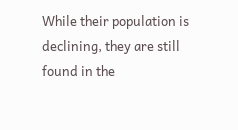While their population is declining, they are still found in the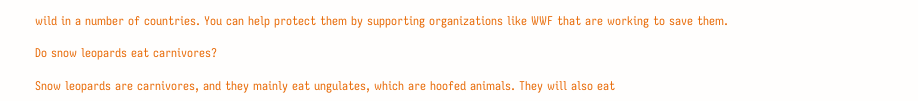wild in a number of countries. You can help protect them by supporting organizations like WWF that are working to save them.

Do snow leopards eat carnivores?

Snow leopards are carnivores, and they mainly eat ungulates, which are hoofed animals. They will also eat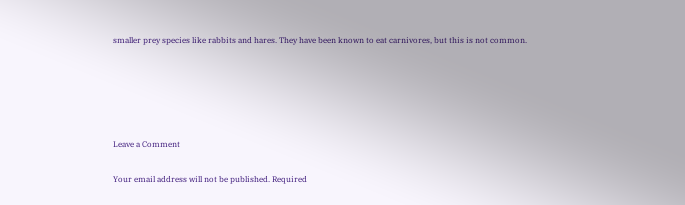smaller prey species like rabbits and hares. They have been known to eat carnivores, but this is not common.





Leave a Comment

Your email address will not be published. Required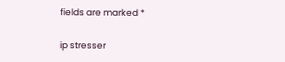fields are marked *

ip stresser